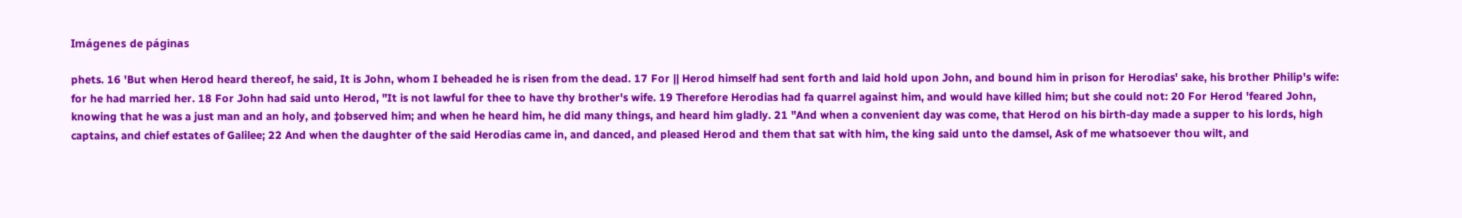Imágenes de páginas

phets. 16 'But when Herod heard thereof, he said, It is John, whom I beheaded he is risen from the dead. 17 For || Herod himself had sent forth and laid hold upon John, and bound him in prison for Herodias' sake, his brother Philip's wife: for he had married her. 18 For John had said unto Herod, "It is not lawful for thee to have thy brother's wife. 19 Therefore Herodias had fa quarrel against him, and would have killed him; but she could not: 20 For Herod 'feared John, knowing that he was a just man and an holy, and ‡observed him; and when he heard him, he did many things, and heard him gladly. 21 "And when a convenient day was come, that Herod on his birth-day made a supper to his lords, high captains, and chief estates of Galilee; 22 And when the daughter of the said Herodias came in, and danced, and pleased Herod and them that sat with him, the king said unto the damsel, Ask of me whatsoever thou wilt, and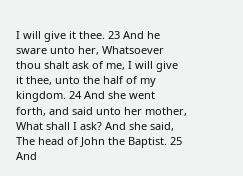I will give it thee. 23 And he sware unto her, Whatsoever thou shalt ask of me, I will give it thee, unto the half of my kingdom. 24 And she went forth, and said unto her mother, What shall I ask? And she said, The head of John the Baptist. 25 And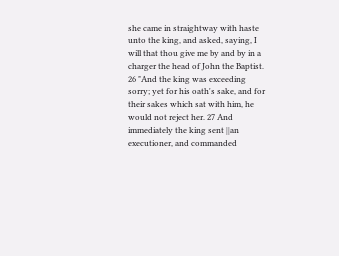she came in straightway with haste unto the king, and asked, saying, I will that thou give me by and by in a charger the head of John the Baptist. 26 "And the king was exceeding sorry; yet for his oath's sake, and for their sakes which sat with him, he would not reject her. 27 And immediately the king sent ||an executioner, and commanded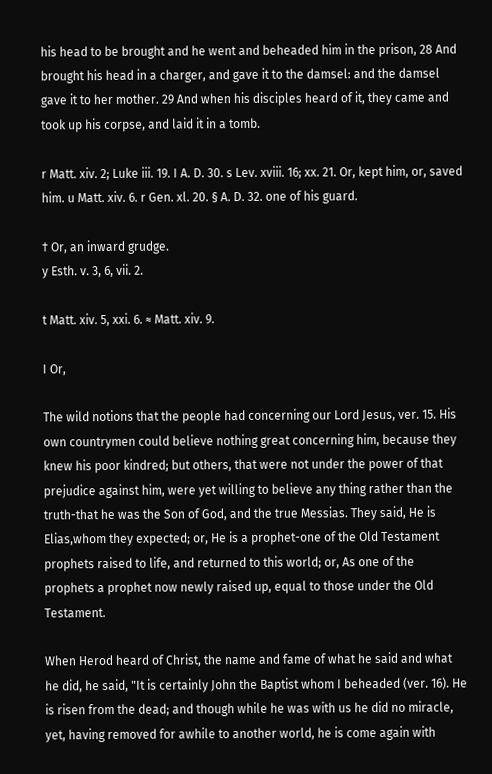his head to be brought and he went and beheaded him in the prison, 28 And brought his head in a charger, and gave it to the damsel: and the damsel gave it to her mother. 29 And when his disciples heard of it, they came and took up his corpse, and laid it in a tomb.

r Matt. xiv. 2; Luke iii. 19. I A. D. 30. s Lev. xviii. 16; xx. 21. Or, kept him, or, saved him. u Matt. xiv. 6. r Gen. xl. 20. § A. D. 32. one of his guard.

† Or, an inward grudge.
y Esth. v. 3, 6, vii. 2.

t Matt. xiv. 5, xxi. 6. ≈ Matt. xiv. 9.

I Or,

The wild notions that the people had concerning our Lord Jesus, ver. 15. His own countrymen could believe nothing great concerning him, because they knew his poor kindred; but others, that were not under the power of that prejudice against him, were yet willing to believe any thing rather than the truth-that he was the Son of God, and the true Messias. They said, He is Elias,whom they expected; or, He is a prophet-one of the Old Testament prophets raised to life, and returned to this world; or, As one of the prophets a prophet now newly raised up, equal to those under the Old Testament.

When Herod heard of Christ, the name and fame of what he said and what he did, he said, "It is certainly John the Baptist whom I beheaded (ver. 16). He is risen from the dead; and though while he was with us he did no miracle, yet, having removed for awhile to another world, he is come again with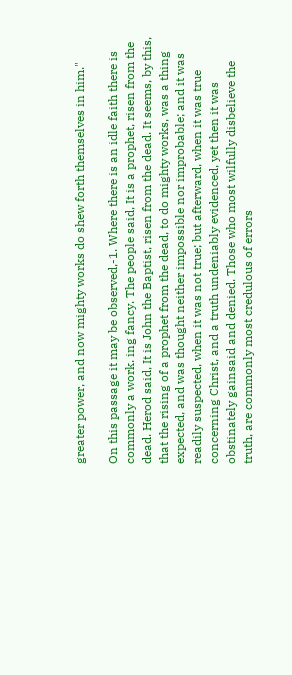greater power, and now mighty works do shew forth themselves in him."

On this passage it may be observed,-1. Where there is an idle faith there is commonly a work. ing fancy. The people said, It is a prophet, risen from the dead. Herod said, It is John the Baptist, risen from the dead. It seems, by this, that the rising of a prophet from the dead, to do mighty works, was a thing expected, and was thought neither impossible nor improbable; and it was readily suspected, when it was not true; but afterward, when it was true concerning Christ, and a truth undeniably evidenced, yet then it was obstinately gainsaid and denied. Those who most wilfully disbelieve the truth, are commonly most credulous of errors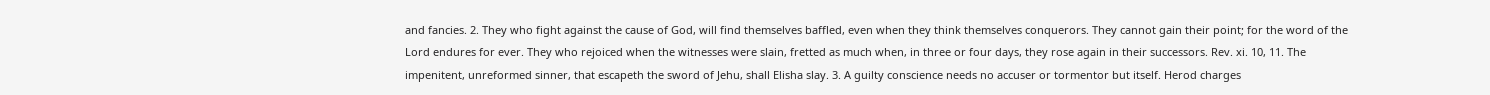and fancies. 2. They who fight against the cause of God, will find themselves baffled, even when they think themselves conquerors. They cannot gain their point; for the word of the Lord endures for ever. They who rejoiced when the witnesses were slain, fretted as much when, in three or four days, they rose again in their successors. Rev. xi. 10, 11. The impenitent, unreformed sinner, that escapeth the sword of Jehu, shall Elisha slay. 3. A guilty conscience needs no accuser or tormentor but itself. Herod charges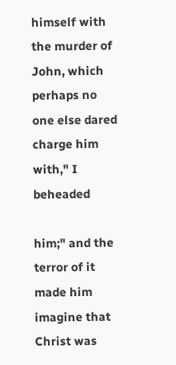himself with the murder of John, which perhaps no one else dared charge him with," I beheaded

him;" and the terror of it made him imagine that Christ was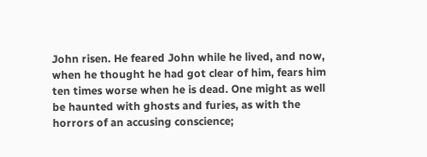John risen. He feared John while he lived, and now, when he thought he had got clear of him, fears him ten times worse when he is dead. One might as well be haunted with ghosts and furies, as with the horrors of an accusing conscience;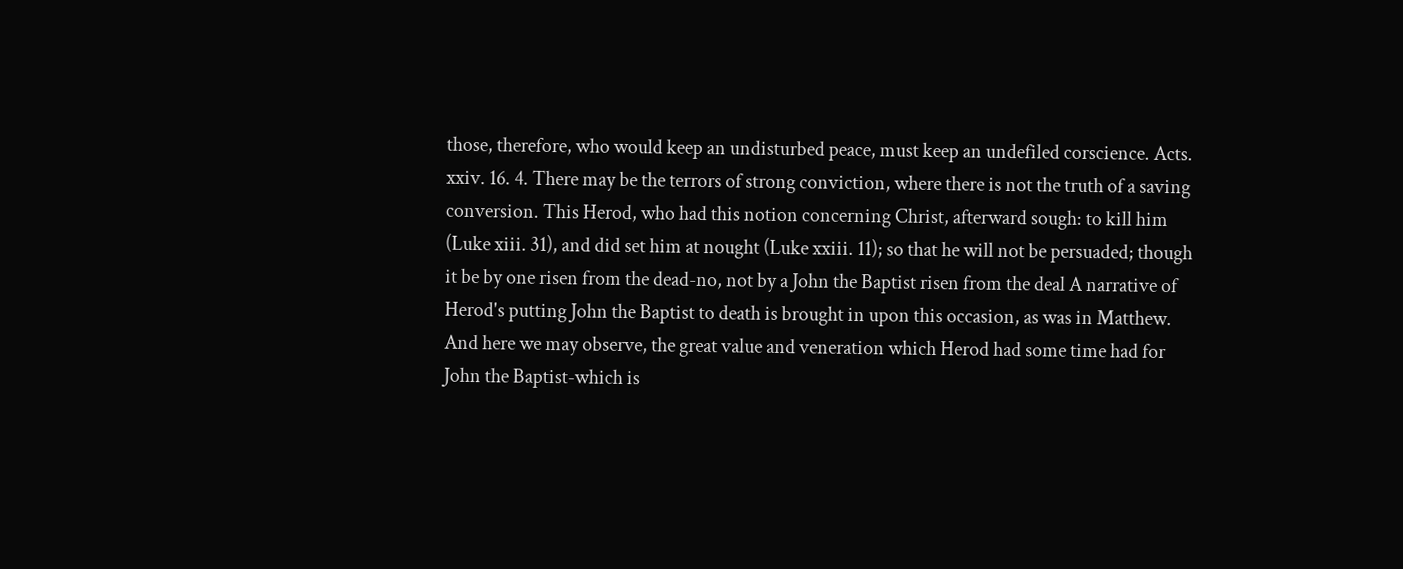those, therefore, who would keep an undisturbed peace, must keep an undefiled corscience. Acts. xxiv. 16. 4. There may be the terrors of strong conviction, where there is not the truth of a saving conversion. This Herod, who had this notion concerning Christ, afterward sough: to kill him (Luke xiii. 31), and did set him at nought (Luke xxiii. 11); so that he will not be persuaded; though it be by one risen from the dead-no, not by a John the Baptist risen from the deal A narrative of Herod's putting John the Baptist to death is brought in upon this occasion, as was in Matthew. And here we may observe, the great value and veneration which Herod had some time had for John the Baptist-which is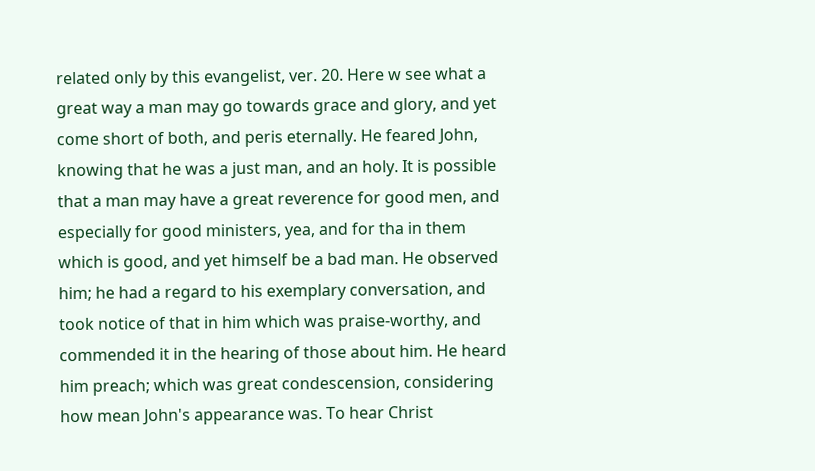related only by this evangelist, ver. 20. Here w see what a great way a man may go towards grace and glory, and yet come short of both, and peris eternally. He feared John, knowing that he was a just man, and an holy. It is possible that a man may have a great reverence for good men, and especially for good ministers, yea, and for tha in them which is good, and yet himself be a bad man. He observed him; he had a regard to his exemplary conversation, and took notice of that in him which was praise-worthy, and commended it in the hearing of those about him. He heard him preach; which was great condescension, considering how mean John's appearance was. To hear Christ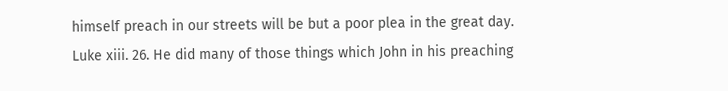himself preach in our streets will be but a poor plea in the great day. Luke xiii. 26. He did many of those things which John in his preaching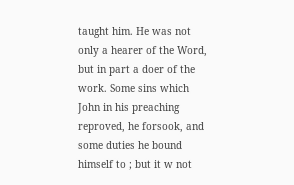taught him. He was not only a hearer of the Word, but in part a doer of the work. Some sins which John in his preaching reproved, he forsook, and some duties he bound himself to ; but it w not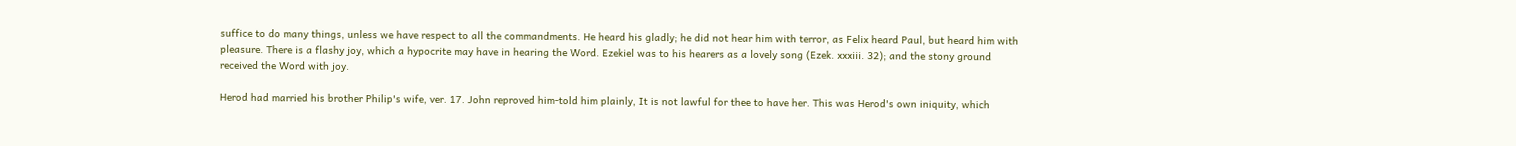suffice to do many things, unless we have respect to all the commandments. He heard his gladly; he did not hear him with terror, as Felix heard Paul, but heard him with pleasure. There is a flashy joy, which a hypocrite may have in hearing the Word. Ezekiel was to his hearers as a lovely song (Ezek. xxxiii. 32); and the stony ground received the Word with joy.

Herod had married his brother Philip's wife, ver. 17. John reproved him-told him plainly, It is not lawful for thee to have her. This was Herod's own iniquity, which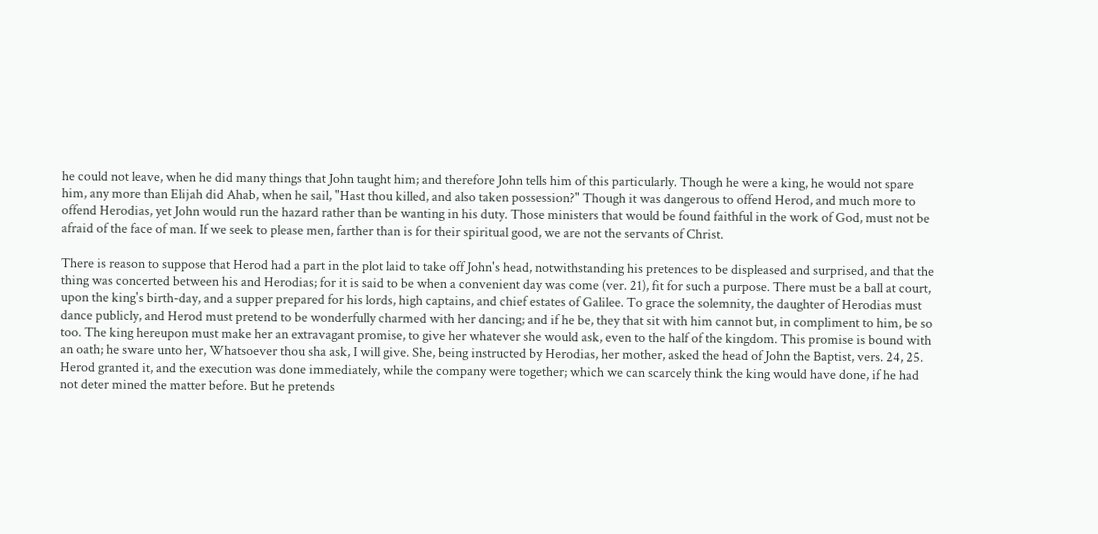he could not leave, when he did many things that John taught him; and therefore John tells him of this particularly. Though he were a king, he would not spare him, any more than Elijah did Ahab, when he sail, "Hast thou killed, and also taken possession?" Though it was dangerous to offend Herod, and much more to offend Herodias, yet John would run the hazard rather than be wanting in his duty. Those ministers that would be found faithful in the work of God, must not be afraid of the face of man. If we seek to please men, farther than is for their spiritual good, we are not the servants of Christ.

There is reason to suppose that Herod had a part in the plot laid to take off John's head, notwithstanding his pretences to be displeased and surprised, and that the thing was concerted between his and Herodias; for it is said to be when a convenient day was come (ver. 21), fit for such a purpose. There must be a ball at court, upon the king's birth-day, and a supper prepared for his lords, high captains, and chief estates of Galilee. To grace the solemnity, the daughter of Herodias must dance publicly, and Herod must pretend to be wonderfully charmed with her dancing; and if he be, they that sit with him cannot but, in compliment to him, be so too. The king hereupon must make her an extravagant promise, to give her whatever she would ask, even to the half of the kingdom. This promise is bound with an oath; he sware unto her, Whatsoever thou sha ask, I will give. She, being instructed by Herodias, her mother, asked the head of John the Baptist, vers. 24, 25. Herod granted it, and the execution was done immediately, while the company were together; which we can scarcely think the king would have done, if he had not deter mined the matter before. But he pretends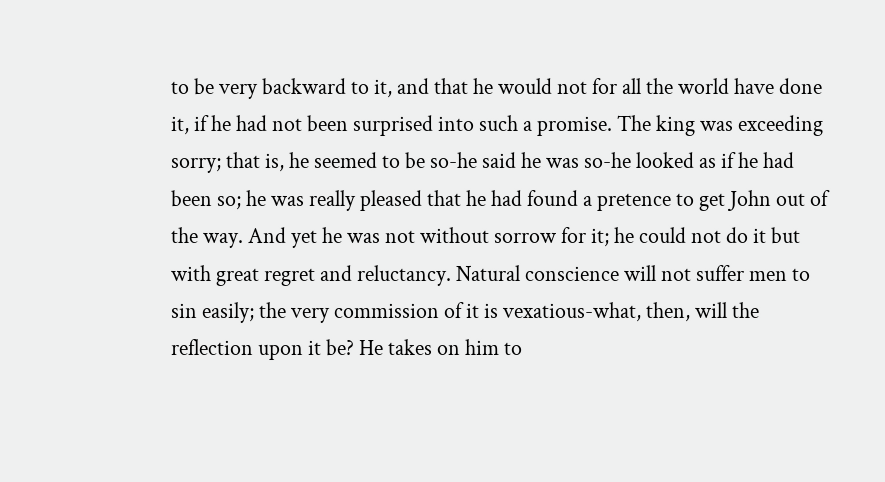to be very backward to it, and that he would not for all the world have done it, if he had not been surprised into such a promise. The king was exceeding sorry; that is, he seemed to be so-he said he was so-he looked as if he had been so; he was really pleased that he had found a pretence to get John out of the way. And yet he was not without sorrow for it; he could not do it but with great regret and reluctancy. Natural conscience will not suffer men to sin easily; the very commission of it is vexatious-what, then, will the reflection upon it be? He takes on him to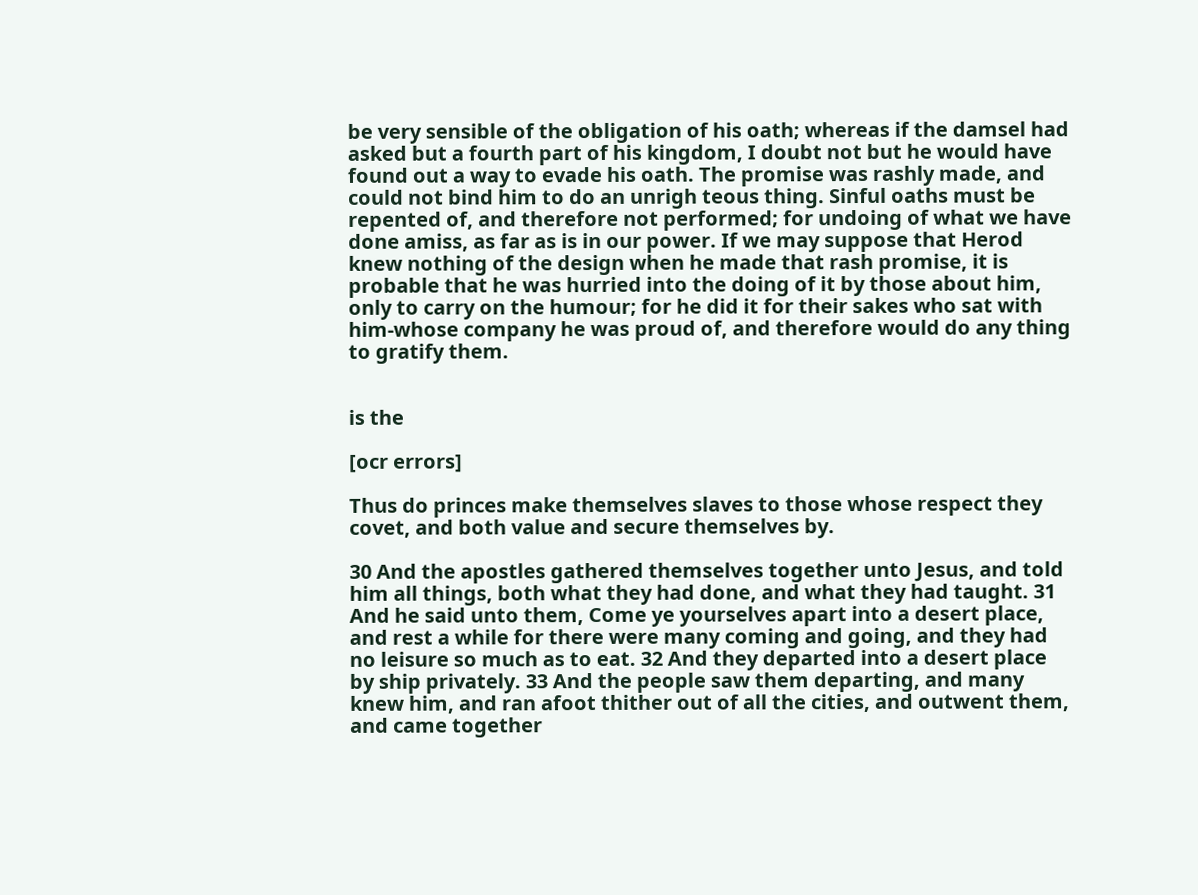be very sensible of the obligation of his oath; whereas if the damsel had asked but a fourth part of his kingdom, I doubt not but he would have found out a way to evade his oath. The promise was rashly made, and could not bind him to do an unrigh teous thing. Sinful oaths must be repented of, and therefore not performed; for undoing of what we have done amiss, as far as is in our power. If we may suppose that Herod knew nothing of the design when he made that rash promise, it is probable that he was hurried into the doing of it by those about him, only to carry on the humour; for he did it for their sakes who sat with him-whose company he was proud of, and therefore would do any thing to gratify them.


is the

[ocr errors]

Thus do princes make themselves slaves to those whose respect they covet, and both value and secure themselves by.

30 And the apostles gathered themselves together unto Jesus, and told him all things, both what they had done, and what they had taught. 31 And he said unto them, Come ye yourselves apart into a desert place, and rest a while for there were many coming and going, and they had no leisure so much as to eat. 32 And they departed into a desert place by ship privately. 33 And the people saw them departing, and many knew him, and ran afoot thither out of all the cities, and outwent them, and came together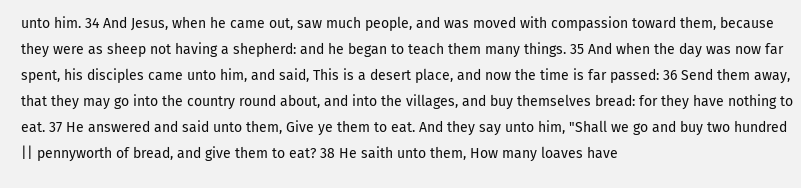unto him. 34 And Jesus, when he came out, saw much people, and was moved with compassion toward them, because they were as sheep not having a shepherd: and he began to teach them many things. 35 And when the day was now far spent, his disciples came unto him, and said, This is a desert place, and now the time is far passed: 36 Send them away, that they may go into the country round about, and into the villages, and buy themselves bread: for they have nothing to eat. 37 He answered and said unto them, Give ye them to eat. And they say unto him, "Shall we go and buy two hundred || pennyworth of bread, and give them to eat? 38 He saith unto them, How many loaves have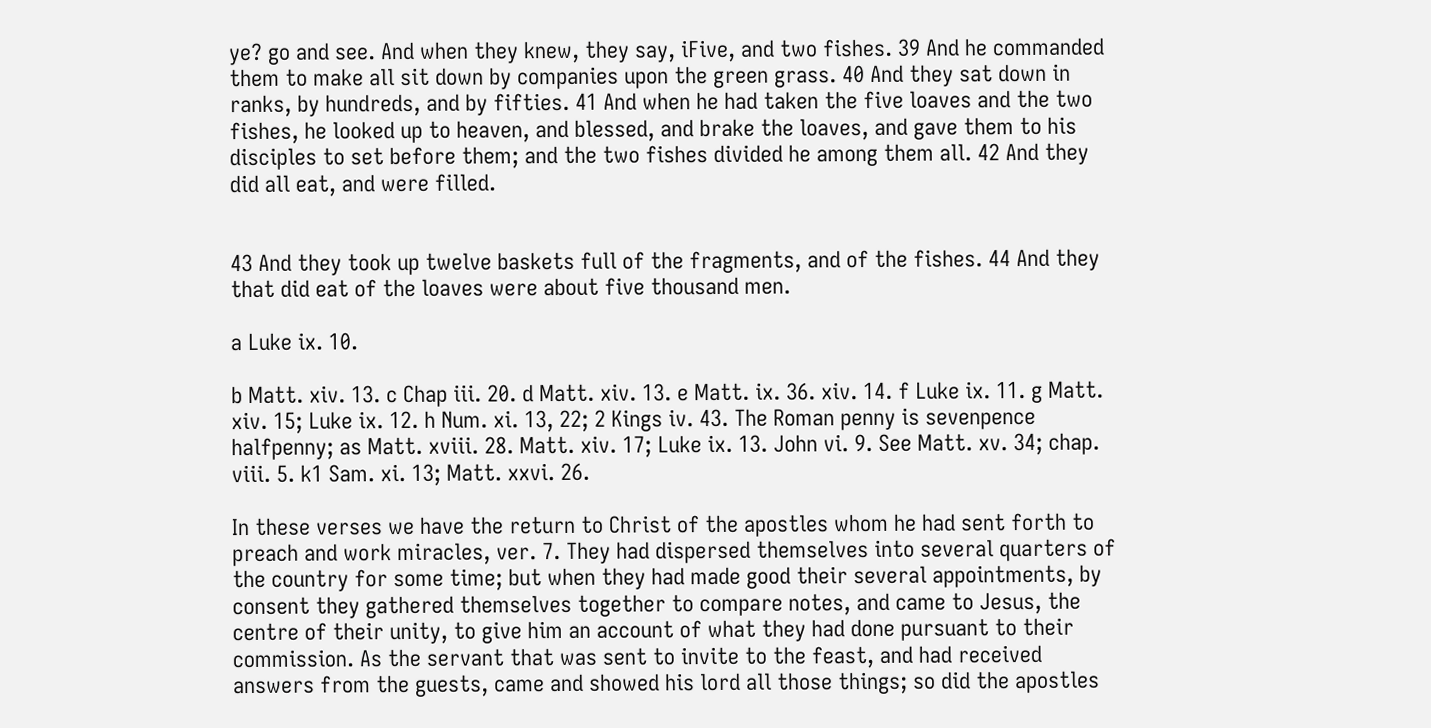ye? go and see. And when they knew, they say, iFive, and two fishes. 39 And he commanded them to make all sit down by companies upon the green grass. 40 And they sat down in ranks, by hundreds, and by fifties. 41 And when he had taken the five loaves and the two fishes, he looked up to heaven, and blessed, and brake the loaves, and gave them to his disciples to set before them; and the two fishes divided he among them all. 42 And they did all eat, and were filled.


43 And they took up twelve baskets full of the fragments, and of the fishes. 44 And they that did eat of the loaves were about five thousand men.

a Luke ix. 10.

b Matt. xiv. 13. c Chap iii. 20. d Matt. xiv. 13. e Matt. ix. 36. xiv. 14. f Luke ix. 11. g Matt. xiv. 15; Luke ix. 12. h Num. xi. 13, 22; 2 Kings iv. 43. The Roman penny is sevenpence halfpenny; as Matt. xviii. 28. Matt. xiv. 17; Luke ix. 13. John vi. 9. See Matt. xv. 34; chap. viii. 5. k1 Sam. xi. 13; Matt. xxvi. 26.

In these verses we have the return to Christ of the apostles whom he had sent forth to preach and work miracles, ver. 7. They had dispersed themselves into several quarters of the country for some time; but when they had made good their several appointments, by consent they gathered themselves together to compare notes, and came to Jesus, the centre of their unity, to give him an account of what they had done pursuant to their commission. As the servant that was sent to invite to the feast, and had received answers from the guests, came and showed his lord all those things; so did the apostles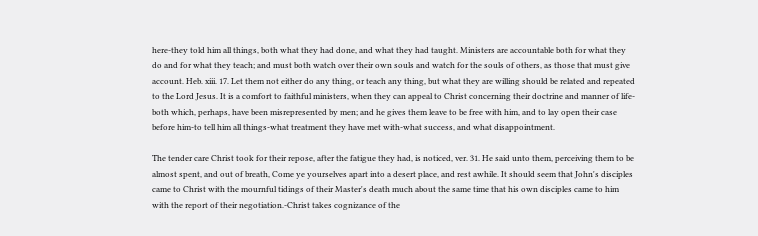here-they told him all things, both what they had done, and what they had taught. Ministers are accountable both for what they do and for what they teach; and must both watch over their own souls and watch for the souls of others, as those that must give account. Heb. xiii. 17. Let them not either do any thing, or teach any thing, but what they are willing should be related and repeated to the Lord Jesus. It is a comfort to faithful ministers, when they can appeal to Christ concerning their doctrine and manner of life-both which, perhaps, have been misrepresented by men; and he gives them leave to be free with him, and to lay open their case before him-to tell him all things-what treatment they have met with-what success, and what disappointment.

The tender care Christ took for their repose, after the fatigue they had, is noticed, ver. 31. He said unto them, perceiving them to be almost spent, and out of breath, Come ye yourselves apart into a desert place, and rest awhile. It should seem that John's disciples came to Christ with the mournful tidings of their Master's death much about the same time that his own disciples came to him with the report of their negotiation.-Christ takes cognizance of the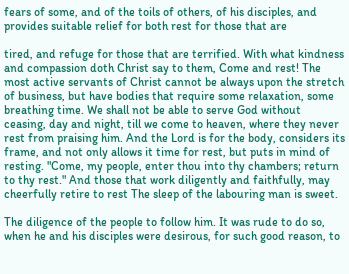fears of some, and of the toils of others, of his disciples, and provides suitable relief for both rest for those that are

tired, and refuge for those that are terrified. With what kindness and compassion doth Christ say to them, Come and rest! The most active servants of Christ cannot be always upon the stretch of business, but have bodies that require some relaxation, some breathing time. We shall not be able to serve God without ceasing, day and night, till we come to heaven, where they never rest from praising him. And the Lord is for the body, considers its frame, and not only allows it time for rest, but puts in mind of resting. "Come, my people, enter thou into thy chambers; return to thy rest." And those that work diligently and faithfully, may cheerfully retire to rest The sleep of the labouring man is sweet.

The diligence of the people to follow him. It was rude to do so, when he and his disciples were desirous, for such good reason, to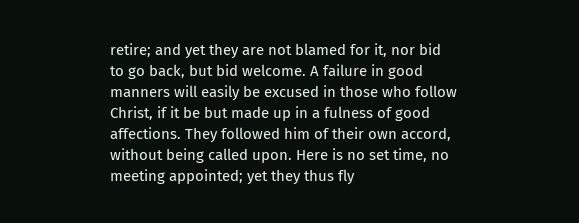retire; and yet they are not blamed for it, nor bid to go back, but bid welcome. A failure in good manners will easily be excused in those who follow Christ, if it be but made up in a fulness of good affections. They followed him of their own accord, without being called upon. Here is no set time, no meeting appointed; yet they thus fly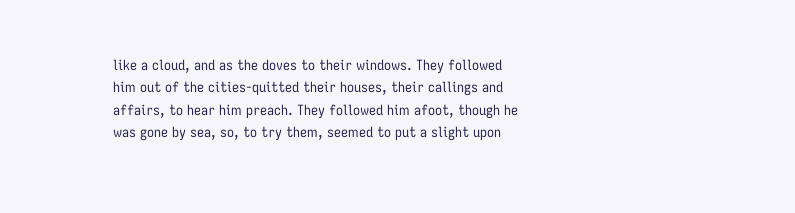like a cloud, and as the doves to their windows. They followed him out of the cities-quitted their houses, their callings and affairs, to hear him preach. They followed him afoot, though he was gone by sea, so, to try them, seemed to put a slight upon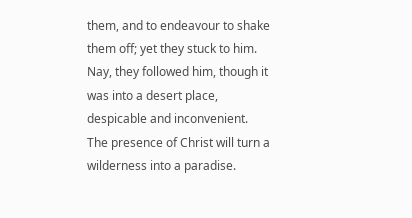them, and to endeavour to shake them off; yet they stuck to him. Nay, they followed him, though it was into a desert place, despicable and inconvenient. The presence of Christ will turn a wilderness into a paradise.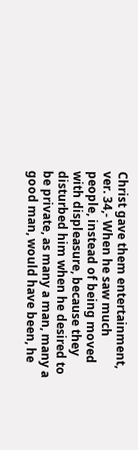Christ gave them entertainment, ver. 34,- When he saw much people, instead of being moved with displeasure, because they disturbed him when he desired to be private, as many a man, many a good man, would have been, he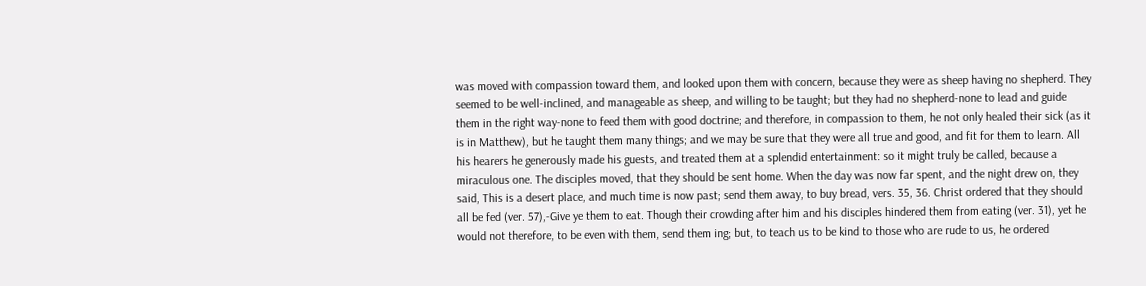was moved with compassion toward them, and looked upon them with concern, because they were as sheep having no shepherd. They seemed to be well-inclined, and manageable as sheep, and willing to be taught; but they had no shepherd-none to lead and guide them in the right way-none to feed them with good doctrine; and therefore, in compassion to them, he not only healed their sick (as it is in Matthew), but he taught them many things; and we may be sure that they were all true and good, and fit for them to learn. All his hearers he generously made his guests, and treated them at a splendid entertainment: so it might truly be called, because a miraculous one. The disciples moved, that they should be sent home. When the day was now far spent, and the night drew on, they said, This is a desert place, and much time is now past; send them away, to buy bread, vers. 35, 36. Christ ordered that they should all be fed (ver. 57),-Give ye them to eat. Though their crowding after him and his disciples hindered them from eating (ver. 31), yet he would not therefore, to be even with them, send them ing; but, to teach us to be kind to those who are rude to us, he ordered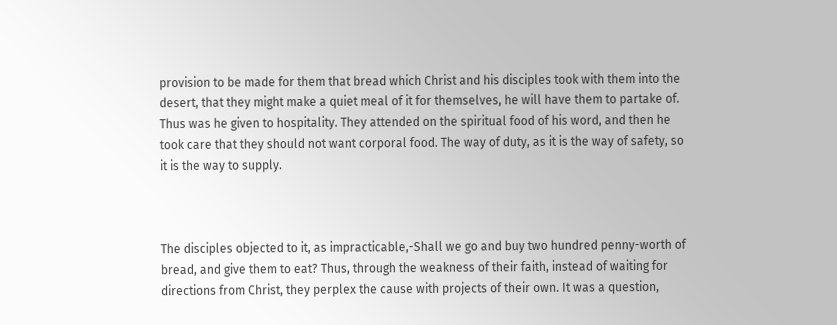provision to be made for them that bread which Christ and his disciples took with them into the desert, that they might make a quiet meal of it for themselves, he will have them to partake of. Thus was he given to hospitality. They attended on the spiritual food of his word, and then he took care that they should not want corporal food. The way of duty, as it is the way of safety, so it is the way to supply.



The disciples objected to it, as impracticable,-Shall we go and buy two hundred penny-worth of bread, and give them to eat? Thus, through the weakness of their faith, instead of waiting for directions from Christ, they perplex the cause with projects of their own. It was a question,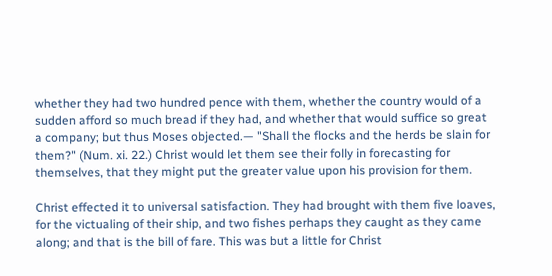whether they had two hundred pence with them, whether the country would of a sudden afford so much bread if they had, and whether that would suffice so great a company; but thus Moses objected.— "Shall the flocks and the herds be slain for them?" (Num. xi. 22.) Christ would let them see their folly in forecasting for themselves, that they might put the greater value upon his provision for them.

Christ effected it to universal satisfaction. They had brought with them five loaves, for the victualing of their ship, and two fishes perhaps they caught as they came along; and that is the bill of fare. This was but a little for Christ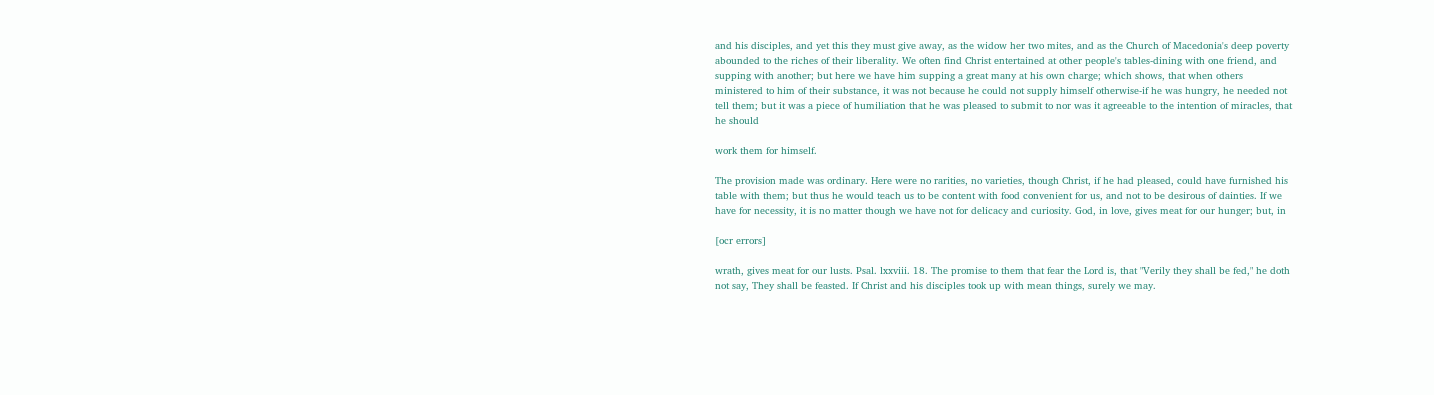and his disciples, and yet this they must give away, as the widow her two mites, and as the Church of Macedonia's deep poverty abounded to the riches of their liberality. We often find Christ entertained at other people's tables-dining with one friend, and supping with another; but here we have him supping a great many at his own charge; which shows, that when others ministered to him of their substance, it was not because he could not supply himself otherwise-if he was hungry, he needed not tell them; but it was a piece of humiliation that he was pleased to submit to nor was it agreeable to the intention of miracles, that he should

work them for himself.

The provision made was ordinary. Here were no rarities, no varieties, though Christ, if he had pleased, could have furnished his table with them; but thus he would teach us to be content with food convenient for us, and not to be desirous of dainties. If we have for necessity, it is no matter though we have not for delicacy and curiosity. God, in love, gives meat for our hunger; but, in

[ocr errors]

wrath, gives meat for our lusts. Psal. lxxviii. 18. The promise to them that fear the Lord is, that "Verily they shall be fed," he doth not say, They shall be feasted. If Christ and his disciples took up with mean things, surely we may.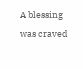A blessing was craved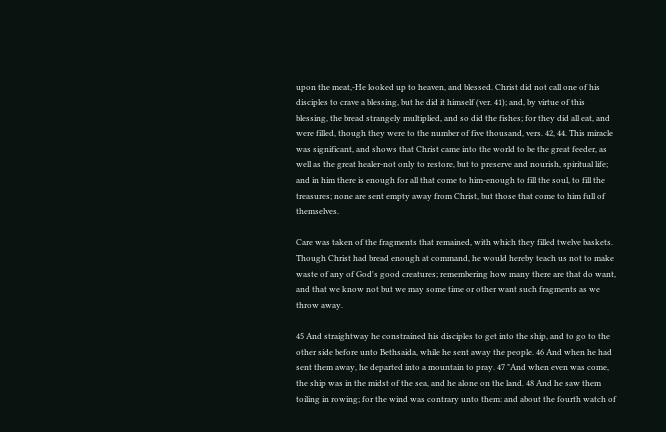upon the meat,-He looked up to heaven, and blessed. Christ did not call one of his disciples to crave a blessing, but he did it himself (ver. 41); and, by virtue of this blessing, the bread strangely multiplied, and so did the fishes; for they did all eat, and were filled, though they were to the number of five thousand, vers. 42, 44. This miracle was significant, and shows that Christ came into the world to be the great feeder, as well as the great healer-not only to restore, but to preserve and nourish, spiritual life; and in him there is enough for all that come to him-enough to fill the soul, to fill the treasures; none are sent empty away from Christ, but those that come to him full of themselves.

Care was taken of the fragments that remained, with which they filled twelve baskets. Though Christ had bread enough at command, he would hereby teach us not to make waste of any of God's good creatures; remembering how many there are that do want, and that we know not but we may some time or other want such fragments as we throw away.

45 And straightway he constrained his disciples to get into the ship, and to go to the other side before unto Bethsaida, while he sent away the people. 46 And when he had sent them away, he departed into a mountain to pray. 47 "And when even was come, the ship was in the midst of the sea, and he alone on the land. 48 And he saw them toiling in rowing; for the wind was contrary unto them: and about the fourth watch of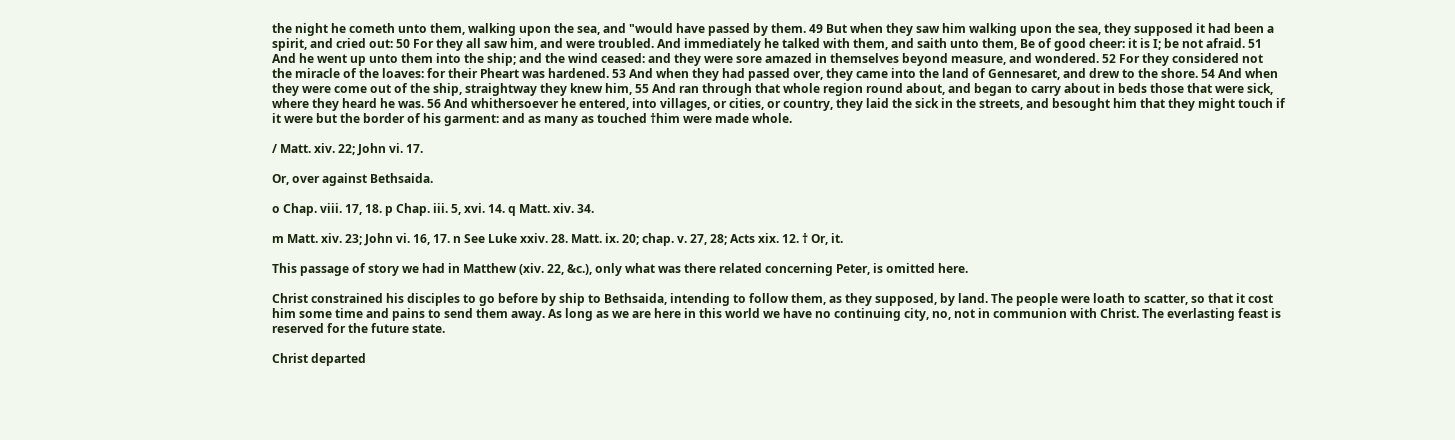the night he cometh unto them, walking upon the sea, and "would have passed by them. 49 But when they saw him walking upon the sea, they supposed it had been a spirit, and cried out: 50 For they all saw him, and were troubled. And immediately he talked with them, and saith unto them, Be of good cheer: it is I; be not afraid. 51 And he went up unto them into the ship; and the wind ceased: and they were sore amazed in themselves beyond measure, and wondered. 52 For they considered not the miracle of the loaves: for their Pheart was hardened. 53 And when they had passed over, they came into the land of Gennesaret, and drew to the shore. 54 And when they were come out of the ship, straightway they knew him, 55 And ran through that whole region round about, and began to carry about in beds those that were sick, where they heard he was. 56 And whithersoever he entered, into villages, or cities, or country, they laid the sick in the streets, and besought him that they might touch if it were but the border of his garment: and as many as touched †him were made whole.

/ Matt. xiv. 22; John vi. 17.

Or, over against Bethsaida.

o Chap. viii. 17, 18. p Chap. iii. 5, xvi. 14. q Matt. xiv. 34.

m Matt. xiv. 23; John vi. 16, 17. n See Luke xxiv. 28. Matt. ix. 20; chap. v. 27, 28; Acts xix. 12. † Or, it.

This passage of story we had in Matthew (xiv. 22, &c.), only what was there related concerning Peter, is omitted here.

Christ constrained his disciples to go before by ship to Bethsaida, intending to follow them, as they supposed, by land. The people were loath to scatter, so that it cost him some time and pains to send them away. As long as we are here in this world we have no continuing city, no, not in communion with Christ. The everlasting feast is reserved for the future state.

Christ departed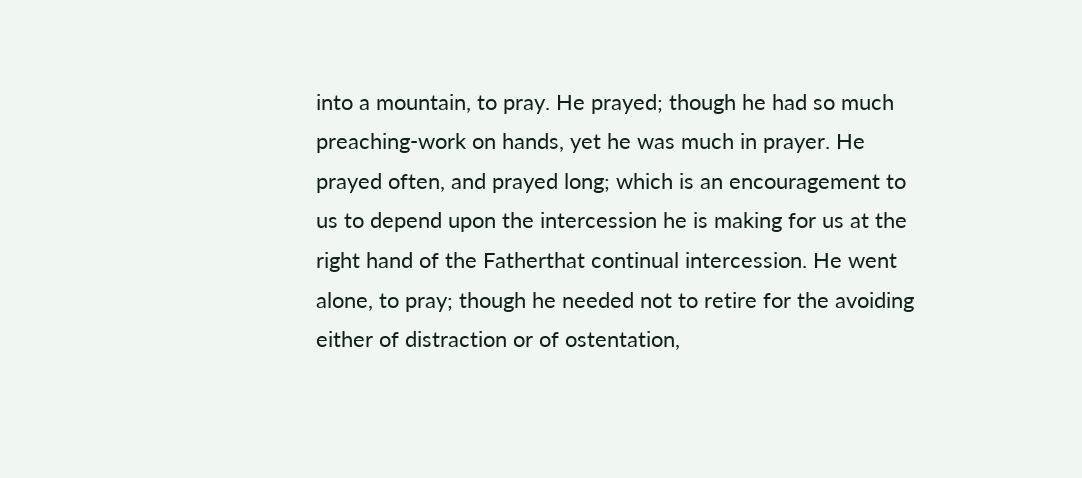into a mountain, to pray. He prayed; though he had so much preaching-work on hands, yet he was much in prayer. He prayed often, and prayed long; which is an encouragement to us to depend upon the intercession he is making for us at the right hand of the Fatherthat continual intercession. He went alone, to pray; though he needed not to retire for the avoiding either of distraction or of ostentation,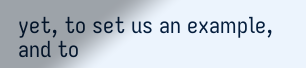yet, to set us an example, and to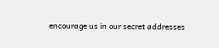encourage us in our secret addresses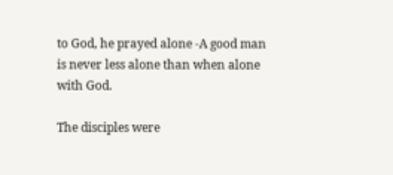to God, he prayed alone -A good man is never less alone than when alone with God.

The disciples were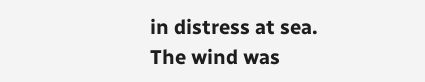in distress at sea. The wind was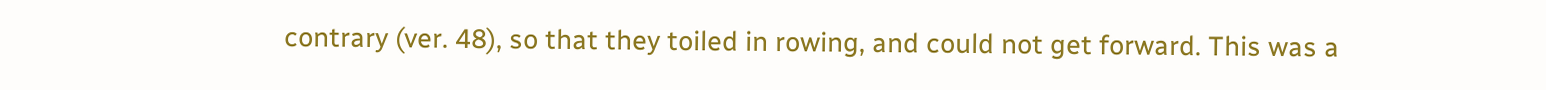contrary (ver. 48), so that they toiled in rowing, and could not get forward. This was a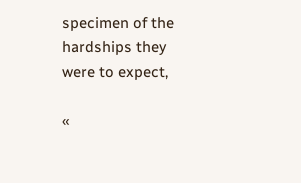specimen of the hardships they were to expect,

«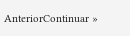AnteriorContinuar »